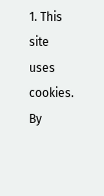1. This site uses cookies. By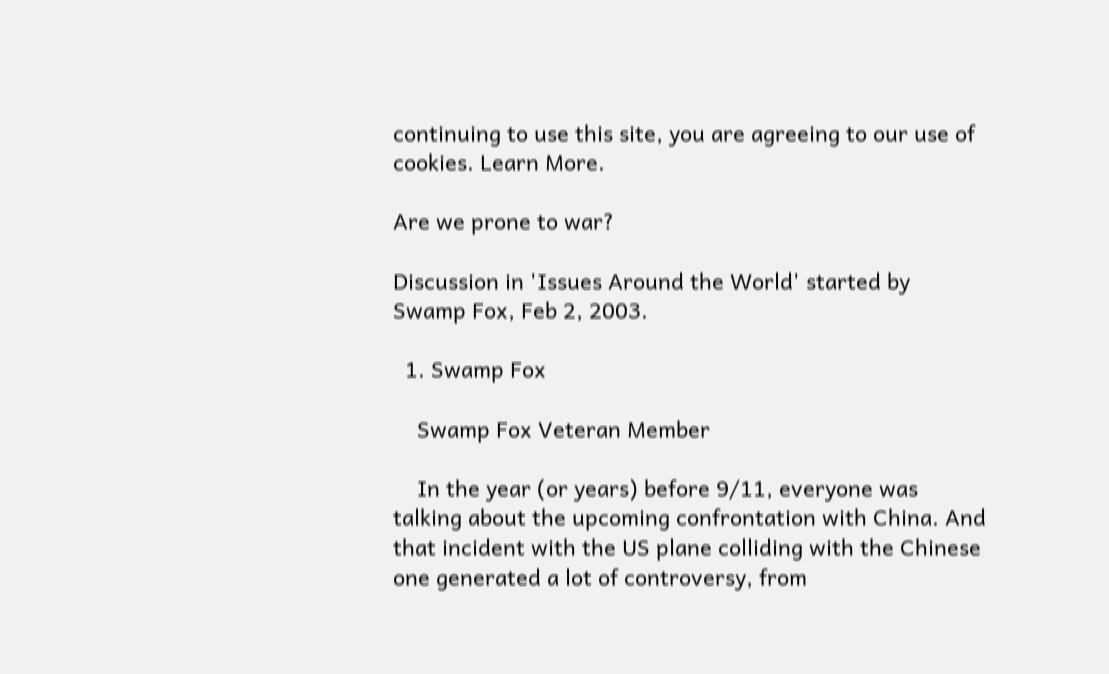continuing to use this site, you are agreeing to our use of cookies. Learn More.

Are we prone to war?

Discussion in 'Issues Around the World' started by Swamp Fox, Feb 2, 2003.

  1. Swamp Fox

    Swamp Fox Veteran Member

    In the year (or years) before 9/11, everyone was talking about the upcoming confrontation with China. And that incident with the US plane colliding with the Chinese one generated a lot of controversy, from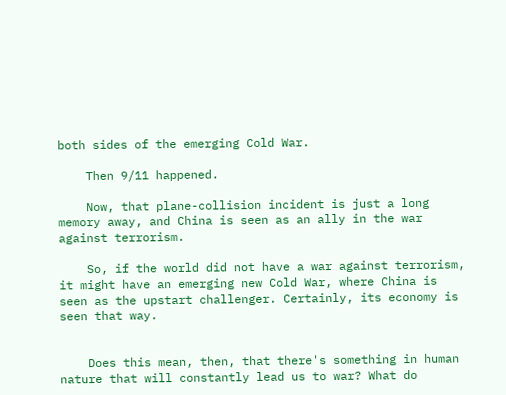both sides of the emerging Cold War.

    Then 9/11 happened.

    Now, that plane-collision incident is just a long memory away, and China is seen as an ally in the war against terrorism.

    So, if the world did not have a war against terrorism, it might have an emerging new Cold War, where China is seen as the upstart challenger. Certainly, its economy is seen that way.


    Does this mean, then, that there's something in human nature that will constantly lead us to war? What do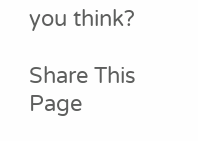you think?

Share This Page